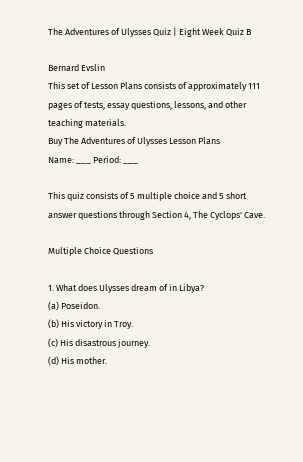The Adventures of Ulysses Quiz | Eight Week Quiz B

Bernard Evslin
This set of Lesson Plans consists of approximately 111 pages of tests, essay questions, lessons, and other teaching materials.
Buy The Adventures of Ulysses Lesson Plans
Name: ___ Period: ___

This quiz consists of 5 multiple choice and 5 short answer questions through Section 4, The Cyclops' Cave.

Multiple Choice Questions

1. What does Ulysses dream of in Libya?
(a) Poseidon.
(b) His victory in Troy.
(c) His disastrous journey.
(d) His mother.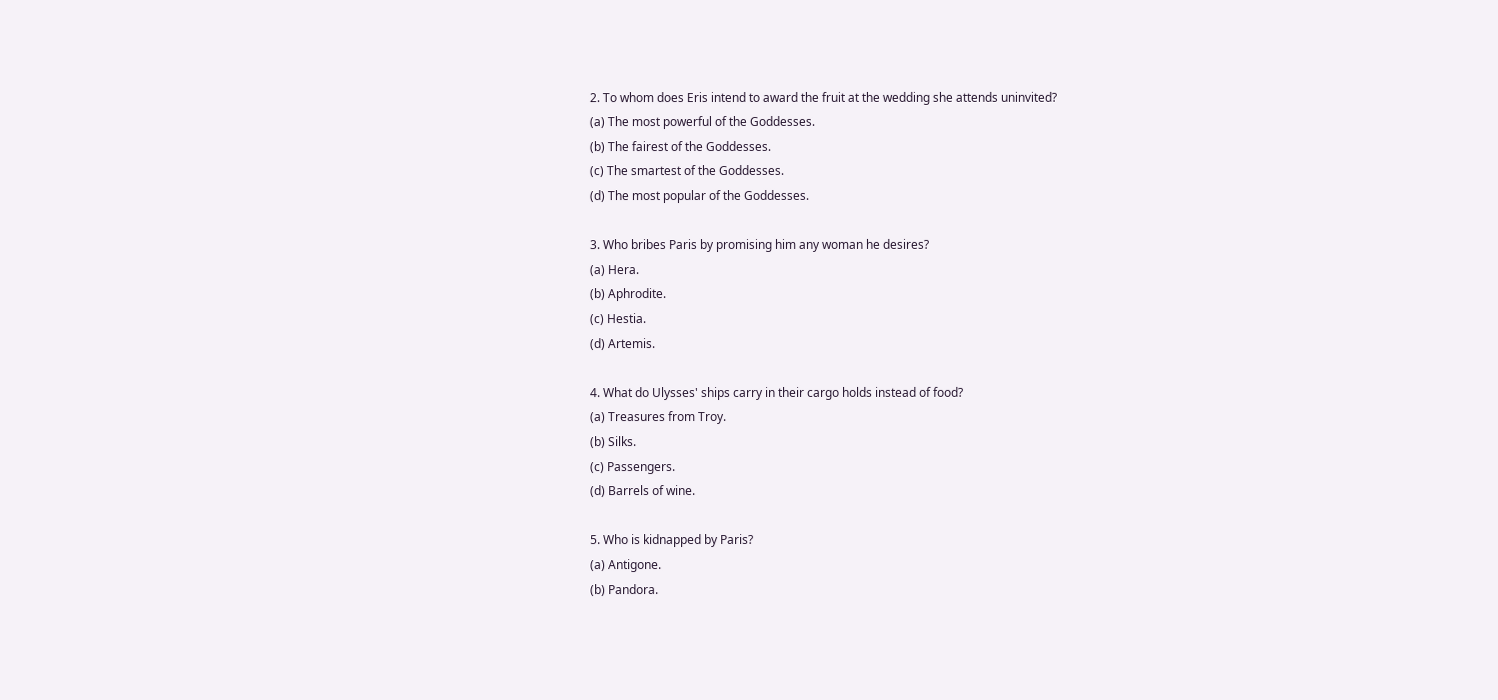2. To whom does Eris intend to award the fruit at the wedding she attends uninvited?
(a) The most powerful of the Goddesses.
(b) The fairest of the Goddesses.
(c) The smartest of the Goddesses.
(d) The most popular of the Goddesses.

3. Who bribes Paris by promising him any woman he desires?
(a) Hera.
(b) Aphrodite.
(c) Hestia.
(d) Artemis.

4. What do Ulysses' ships carry in their cargo holds instead of food?
(a) Treasures from Troy.
(b) Silks.
(c) Passengers.
(d) Barrels of wine.

5. Who is kidnapped by Paris?
(a) Antigone.
(b) Pandora.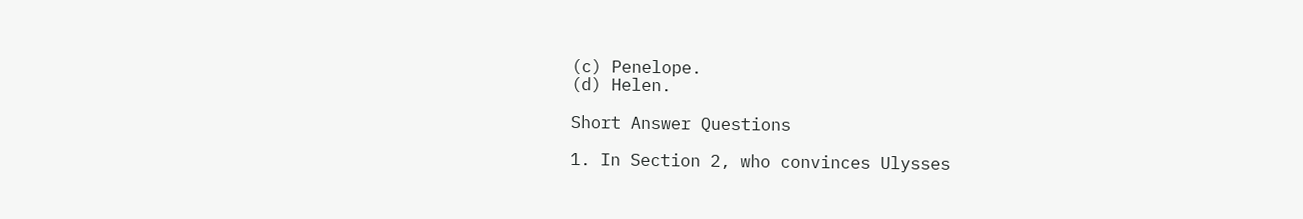(c) Penelope.
(d) Helen.

Short Answer Questions

1. In Section 2, who convinces Ulysses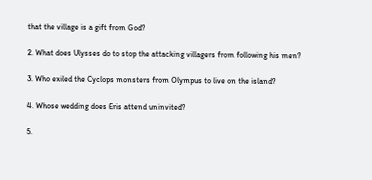that the village is a gift from God?

2. What does Ulysses do to stop the attacking villagers from following his men?

3. Who exiled the Cyclops monsters from Olympus to live on the island?

4. Whose wedding does Eris attend uninvited?

5.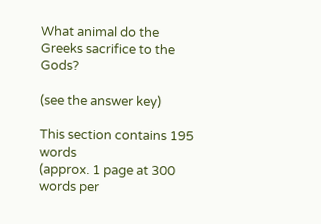What animal do the Greeks sacrifice to the Gods?

(see the answer key)

This section contains 195 words
(approx. 1 page at 300 words per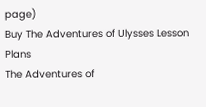page)
Buy The Adventures of Ulysses Lesson Plans
The Adventures of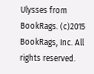Ulysses from BookRags. (c)2015 BookRags, Inc. All rights reserved.